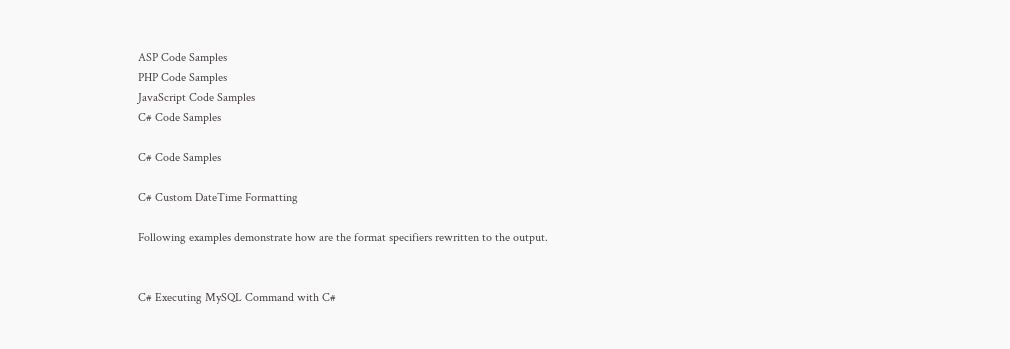ASP Code Samples
PHP Code Samples
JavaScript Code Samples
C# Code Samples

C# Code Samples

C# Custom DateTime Formatting

Following examples demonstrate how are the format specifiers rewritten to the output.


C# Executing MySQL Command with C#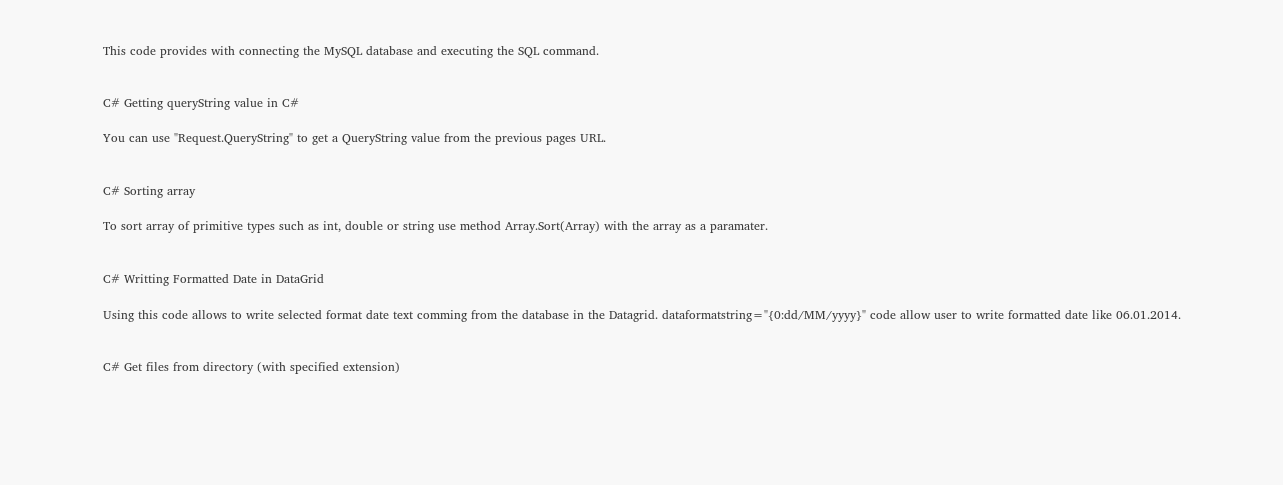This code provides with connecting the MySQL database and executing the SQL command.


C# Getting queryString value in C#

You can use "Request.QueryString" to get a QueryString value from the previous pages URL.


C# Sorting array

To sort array of primitive types such as int, double or string use method Array.Sort(Array) with the array as a paramater.


C# Writting Formatted Date in DataGrid

Using this code allows to write selected format date text comming from the database in the Datagrid. dataformatstring="{0:dd/MM/yyyy}" code allow user to write formatted date like 06.01.2014.


C# Get files from directory (with specified extension)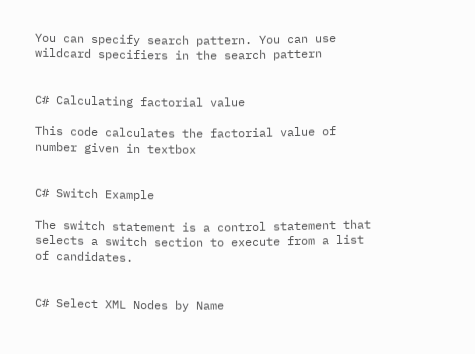You can specify search pattern. You can use wildcard specifiers in the search pattern


C# Calculating factorial value

This code calculates the factorial value of number given in textbox


C# Switch Example

The switch statement is a control statement that selects a switch section to execute from a list of candidates.


C# Select XML Nodes by Name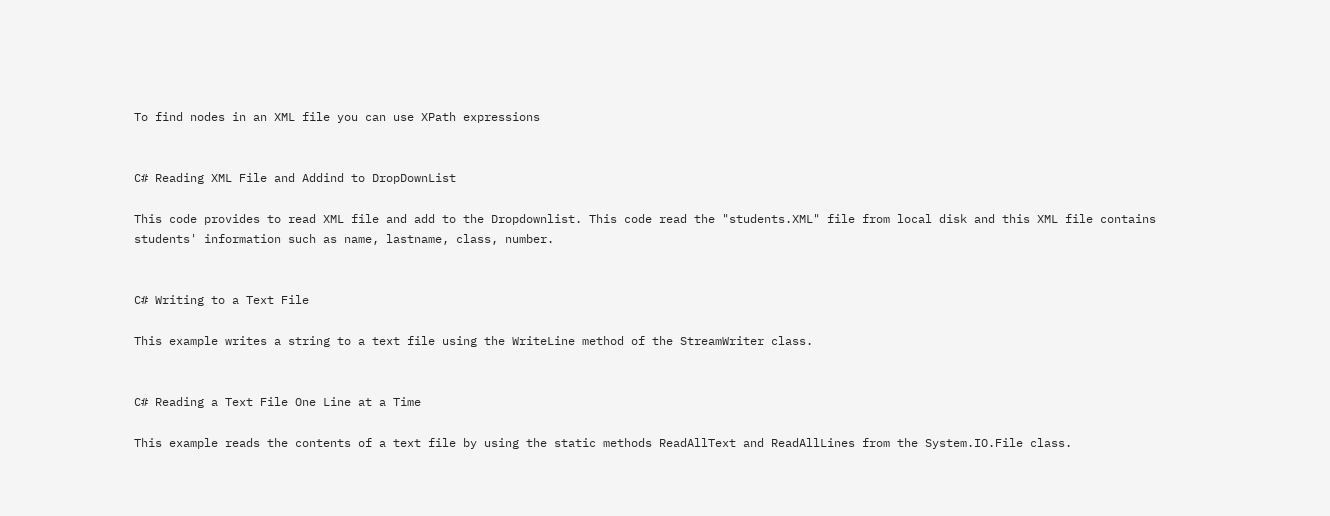To find nodes in an XML file you can use XPath expressions


C# Reading XML File and Addind to DropDownList

This code provides to read XML file and add to the Dropdownlist. This code read the "students.XML" file from local disk and this XML file contains students' information such as name, lastname, class, number.


C# Writing to a Text File

This example writes a string to a text file using the WriteLine method of the StreamWriter class.


C# Reading a Text File One Line at a Time

This example reads the contents of a text file by using the static methods ReadAllText and ReadAllLines from the System.IO.File class.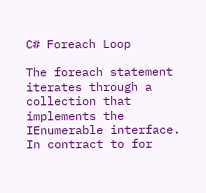C# Foreach Loop

The foreach statement iterates through a collection that implements the IEnumerable interface. In contract to for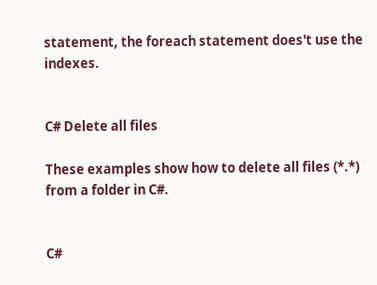statement, the foreach statement does't use the indexes.


C# Delete all files

These examples show how to delete all files (*.*) from a folder in C#.


C#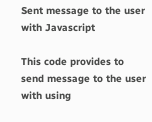Sent message to the user with Javascript

This code provides to send message to the user with using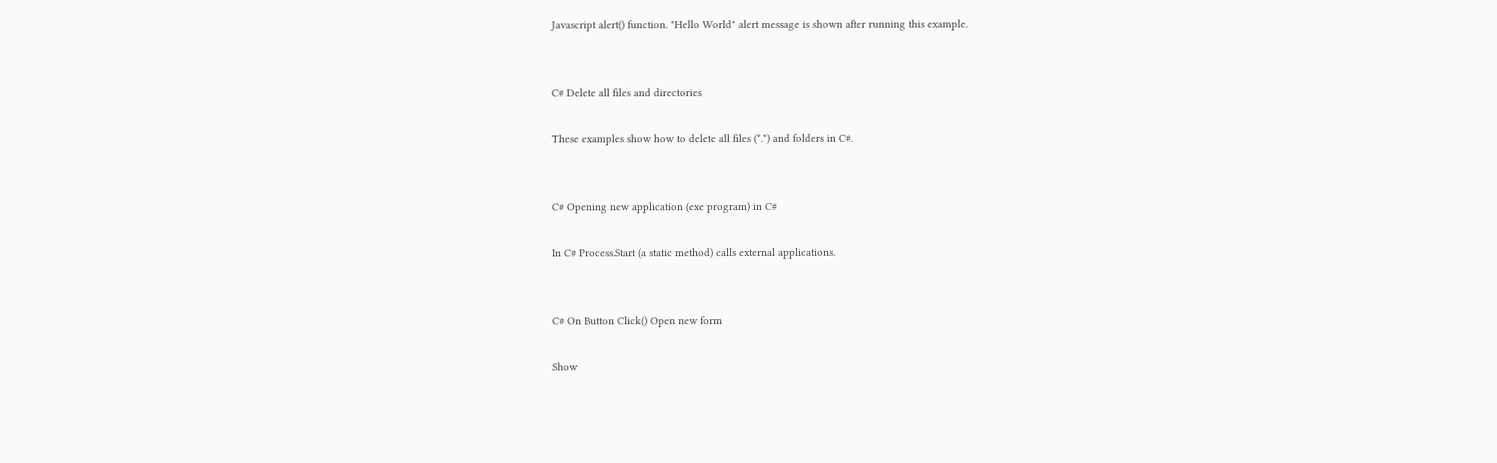Javascript alert() function. "Hello World" alert message is shown after running this example.


C# Delete all files and directories

These examples show how to delete all files (*.*) and folders in C#.


C# Opening new application (exe program) in C#

In C# Process.Start (a static method) calls external applications.


C# On Button Click() Open new form

Show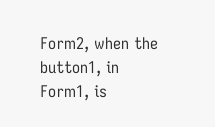Form2, when the button1, in Form1, is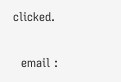clicked.


  email :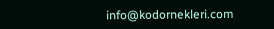info@kodornekleri.com